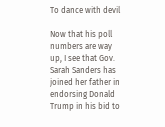To dance with devil

Now that his poll numbers are way up, I see that Gov. Sarah Sanders has joined her father in endorsing Donald Trump in his bid to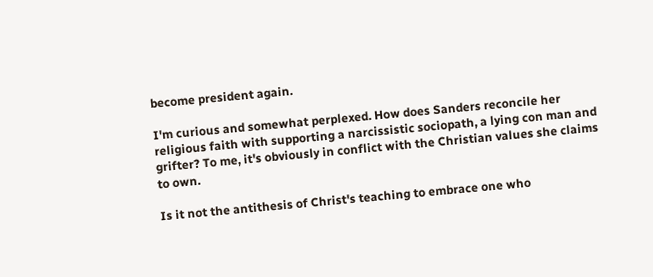become president again.

I'm curious and somewhat perplexed. How does Sanders reconcile her religious faith with supporting a narcissistic sociopath, a lying con man and grifter? To me, it's obviously in conflict with the Christian values she claims to own.

Is it not the antithesis of Christ's teaching to embrace one who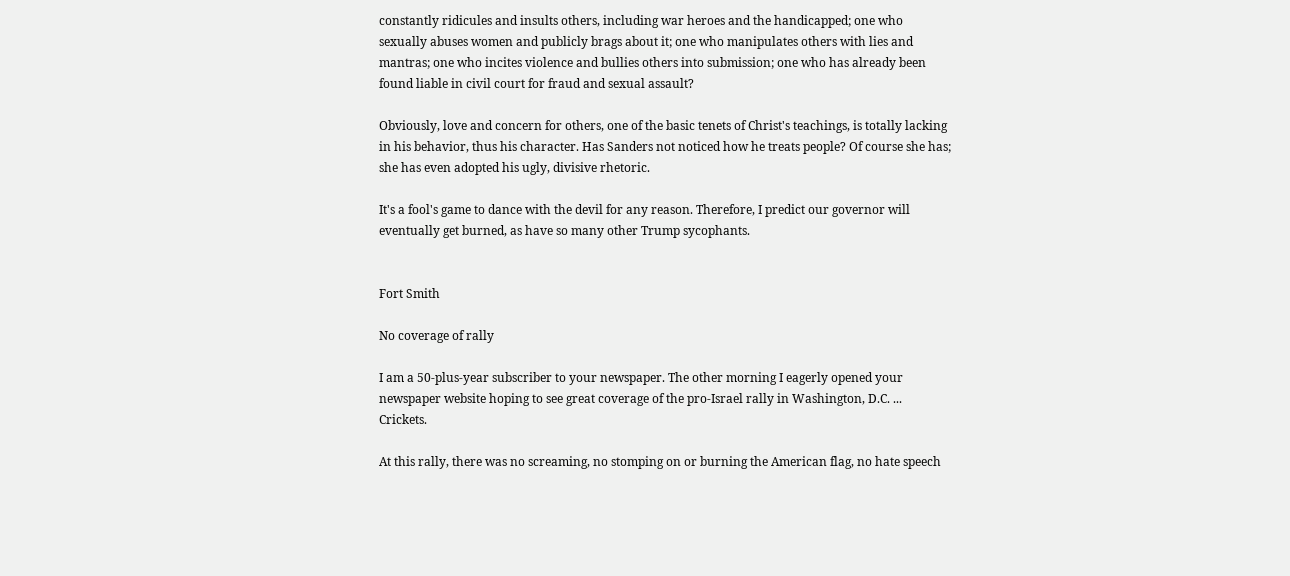constantly ridicules and insults others, including war heroes and the handicapped; one who sexually abuses women and publicly brags about it; one who manipulates others with lies and mantras; one who incites violence and bullies others into submission; one who has already been found liable in civil court for fraud and sexual assault?

Obviously, love and concern for others, one of the basic tenets of Christ's teachings, is totally lacking in his behavior, thus his character. Has Sanders not noticed how he treats people? Of course she has; she has even adopted his ugly, divisive rhetoric.

It's a fool's game to dance with the devil for any reason. Therefore, I predict our governor will eventually get burned, as have so many other Trump sycophants.


Fort Smith

No coverage of rally

I am a 50-plus-year subscriber to your newspaper. The other morning I eagerly opened your newspaper website hoping to see great coverage of the pro-Israel rally in Washington, D.C. ... Crickets.

At this rally, there was no screaming, no stomping on or burning the American flag, no hate speech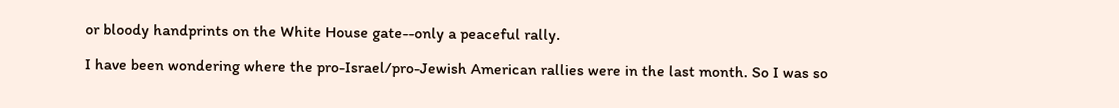or bloody handprints on the White House gate--only a peaceful rally.

I have been wondering where the pro-Israel/pro-Jewish American rallies were in the last month. So I was so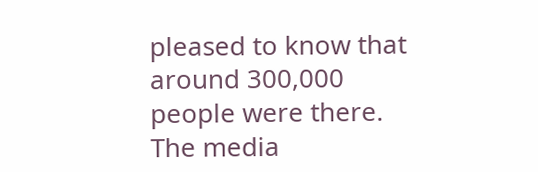pleased to know that around 300,000 people were there. The media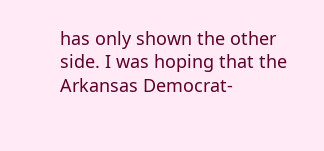has only shown the other side. I was hoping that the Arkansas Democrat-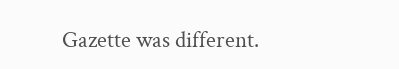Gazette was different.